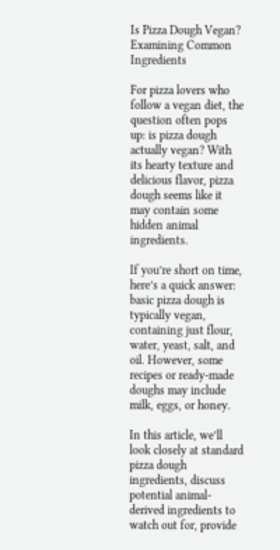Is Pizza Dough Vegan? Examining Common Ingredients

For pizza lovers who follow a vegan diet, the question often pops up: is pizza dough actually vegan? With its hearty texture and delicious flavor, pizza dough seems like it may contain some hidden animal ingredients.

If you’re short on time, here’s a quick answer: basic pizza dough is typically vegan, containing just flour, water, yeast, salt, and oil. However, some recipes or ready-made doughs may include milk, eggs, or honey.

In this article, we’ll look closely at standard pizza dough ingredients, discuss potential animal-derived ingredients to watch out for, provide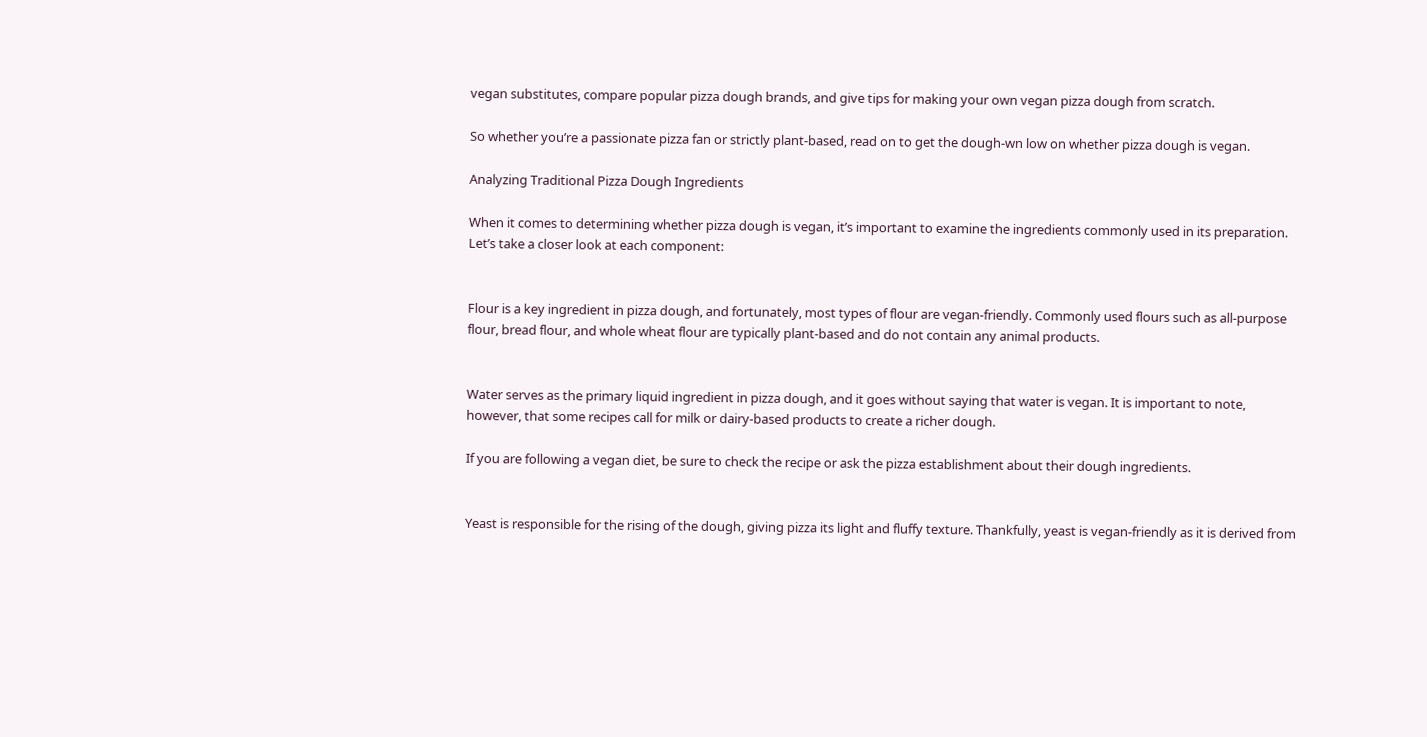vegan substitutes, compare popular pizza dough brands, and give tips for making your own vegan pizza dough from scratch.

So whether you’re a passionate pizza fan or strictly plant-based, read on to get the dough-wn low on whether pizza dough is vegan.

Analyzing Traditional Pizza Dough Ingredients

When it comes to determining whether pizza dough is vegan, it’s important to examine the ingredients commonly used in its preparation. Let’s take a closer look at each component:


Flour is a key ingredient in pizza dough, and fortunately, most types of flour are vegan-friendly. Commonly used flours such as all-purpose flour, bread flour, and whole wheat flour are typically plant-based and do not contain any animal products.


Water serves as the primary liquid ingredient in pizza dough, and it goes without saying that water is vegan. It is important to note, however, that some recipes call for milk or dairy-based products to create a richer dough.

If you are following a vegan diet, be sure to check the recipe or ask the pizza establishment about their dough ingredients.


Yeast is responsible for the rising of the dough, giving pizza its light and fluffy texture. Thankfully, yeast is vegan-friendly as it is derived from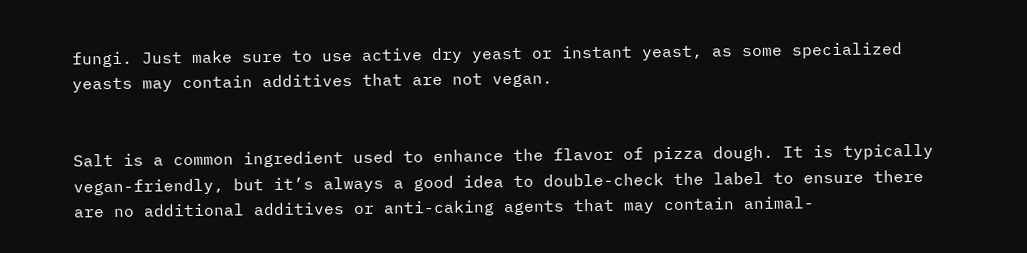fungi. Just make sure to use active dry yeast or instant yeast, as some specialized yeasts may contain additives that are not vegan.


Salt is a common ingredient used to enhance the flavor of pizza dough. It is typically vegan-friendly, but it’s always a good idea to double-check the label to ensure there are no additional additives or anti-caking agents that may contain animal-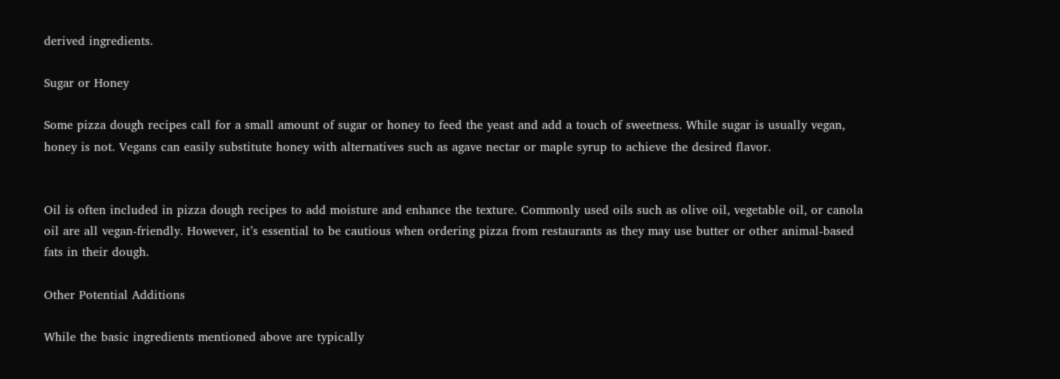derived ingredients.

Sugar or Honey

Some pizza dough recipes call for a small amount of sugar or honey to feed the yeast and add a touch of sweetness. While sugar is usually vegan, honey is not. Vegans can easily substitute honey with alternatives such as agave nectar or maple syrup to achieve the desired flavor.


Oil is often included in pizza dough recipes to add moisture and enhance the texture. Commonly used oils such as olive oil, vegetable oil, or canola oil are all vegan-friendly. However, it’s essential to be cautious when ordering pizza from restaurants as they may use butter or other animal-based fats in their dough.

Other Potential Additions

While the basic ingredients mentioned above are typically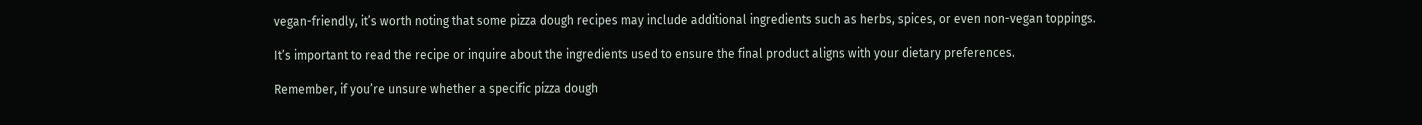vegan-friendly, it’s worth noting that some pizza dough recipes may include additional ingredients such as herbs, spices, or even non-vegan toppings.

It’s important to read the recipe or inquire about the ingredients used to ensure the final product aligns with your dietary preferences.

Remember, if you’re unsure whether a specific pizza dough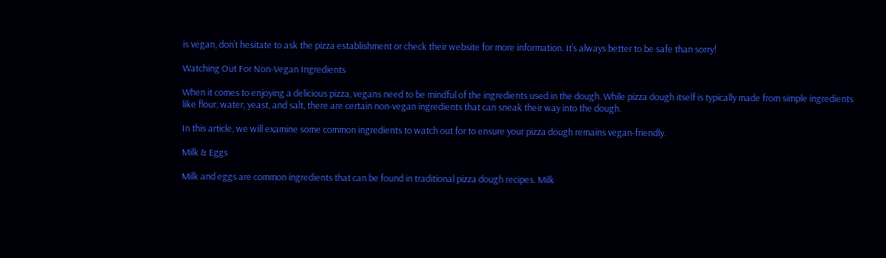is vegan, don’t hesitate to ask the pizza establishment or check their website for more information. It’s always better to be safe than sorry!

Watching Out For Non-Vegan Ingredients

When it comes to enjoying a delicious pizza, vegans need to be mindful of the ingredients used in the dough. While pizza dough itself is typically made from simple ingredients like flour, water, yeast, and salt, there are certain non-vegan ingredients that can sneak their way into the dough.

In this article, we will examine some common ingredients to watch out for to ensure your pizza dough remains vegan-friendly.

Milk & Eggs

Milk and eggs are common ingredients that can be found in traditional pizza dough recipes. Milk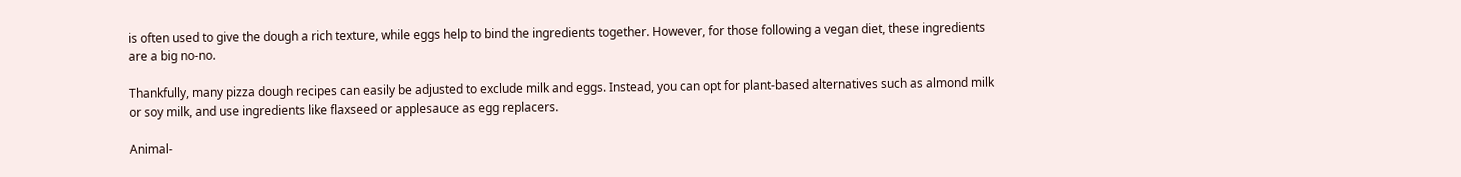is often used to give the dough a rich texture, while eggs help to bind the ingredients together. However, for those following a vegan diet, these ingredients are a big no-no.

Thankfully, many pizza dough recipes can easily be adjusted to exclude milk and eggs. Instead, you can opt for plant-based alternatives such as almond milk or soy milk, and use ingredients like flaxseed or applesauce as egg replacers.

Animal-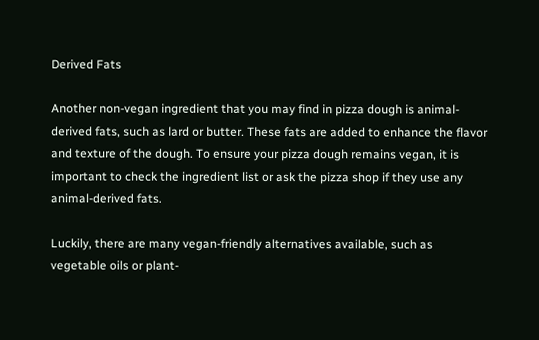Derived Fats

Another non-vegan ingredient that you may find in pizza dough is animal-derived fats, such as lard or butter. These fats are added to enhance the flavor and texture of the dough. To ensure your pizza dough remains vegan, it is important to check the ingredient list or ask the pizza shop if they use any animal-derived fats.

Luckily, there are many vegan-friendly alternatives available, such as vegetable oils or plant-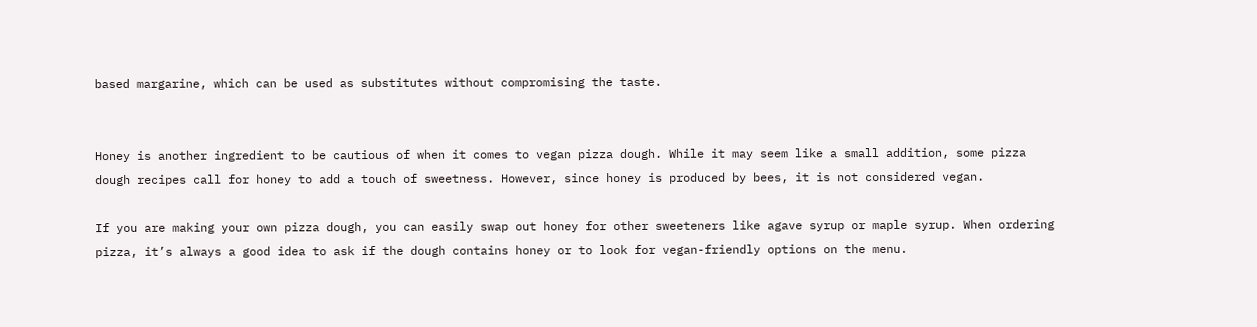based margarine, which can be used as substitutes without compromising the taste.


Honey is another ingredient to be cautious of when it comes to vegan pizza dough. While it may seem like a small addition, some pizza dough recipes call for honey to add a touch of sweetness. However, since honey is produced by bees, it is not considered vegan.

If you are making your own pizza dough, you can easily swap out honey for other sweeteners like agave syrup or maple syrup. When ordering pizza, it’s always a good idea to ask if the dough contains honey or to look for vegan-friendly options on the menu.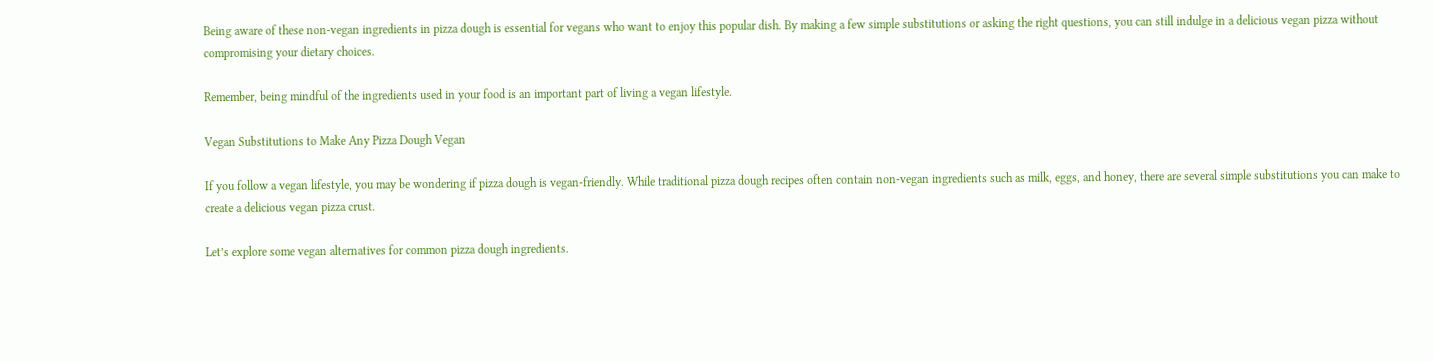Being aware of these non-vegan ingredients in pizza dough is essential for vegans who want to enjoy this popular dish. By making a few simple substitutions or asking the right questions, you can still indulge in a delicious vegan pizza without compromising your dietary choices.

Remember, being mindful of the ingredients used in your food is an important part of living a vegan lifestyle.

Vegan Substitutions to Make Any Pizza Dough Vegan

If you follow a vegan lifestyle, you may be wondering if pizza dough is vegan-friendly. While traditional pizza dough recipes often contain non-vegan ingredients such as milk, eggs, and honey, there are several simple substitutions you can make to create a delicious vegan pizza crust.

Let’s explore some vegan alternatives for common pizza dough ingredients.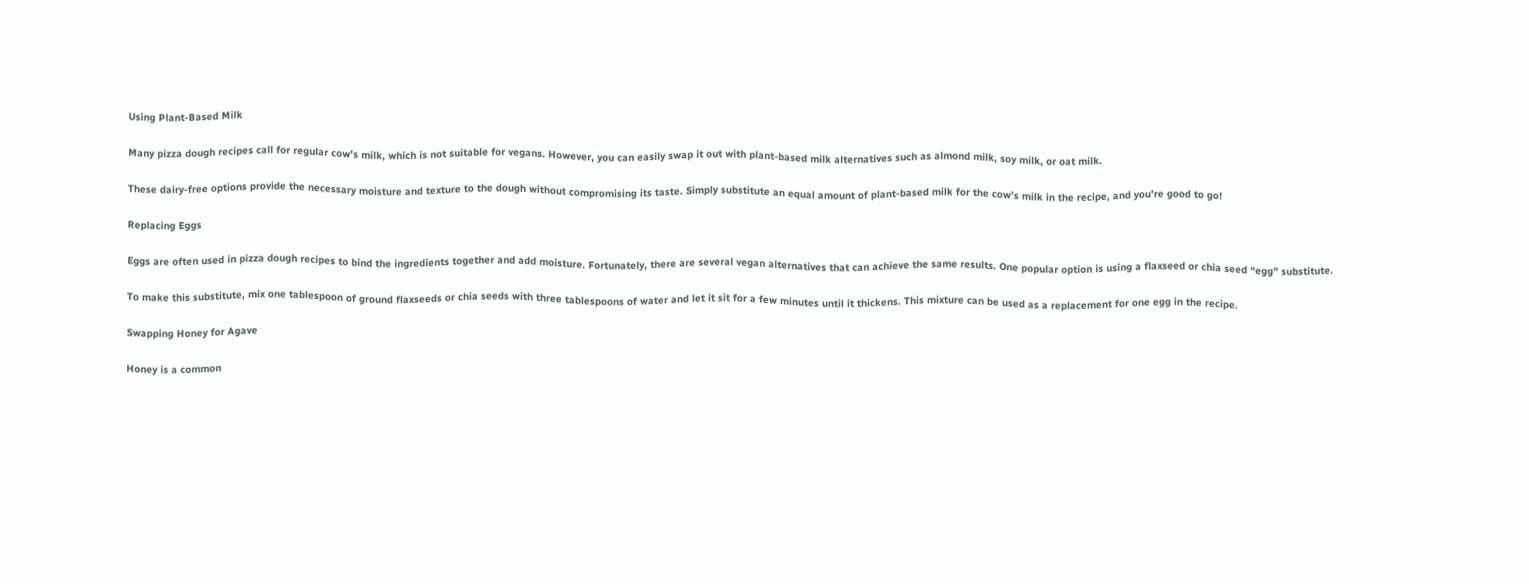Using Plant-Based Milk

Many pizza dough recipes call for regular cow’s milk, which is not suitable for vegans. However, you can easily swap it out with plant-based milk alternatives such as almond milk, soy milk, or oat milk.

These dairy-free options provide the necessary moisture and texture to the dough without compromising its taste. Simply substitute an equal amount of plant-based milk for the cow’s milk in the recipe, and you’re good to go!

Replacing Eggs

Eggs are often used in pizza dough recipes to bind the ingredients together and add moisture. Fortunately, there are several vegan alternatives that can achieve the same results. One popular option is using a flaxseed or chia seed “egg” substitute.

To make this substitute, mix one tablespoon of ground flaxseeds or chia seeds with three tablespoons of water and let it sit for a few minutes until it thickens. This mixture can be used as a replacement for one egg in the recipe.

Swapping Honey for Agave

Honey is a common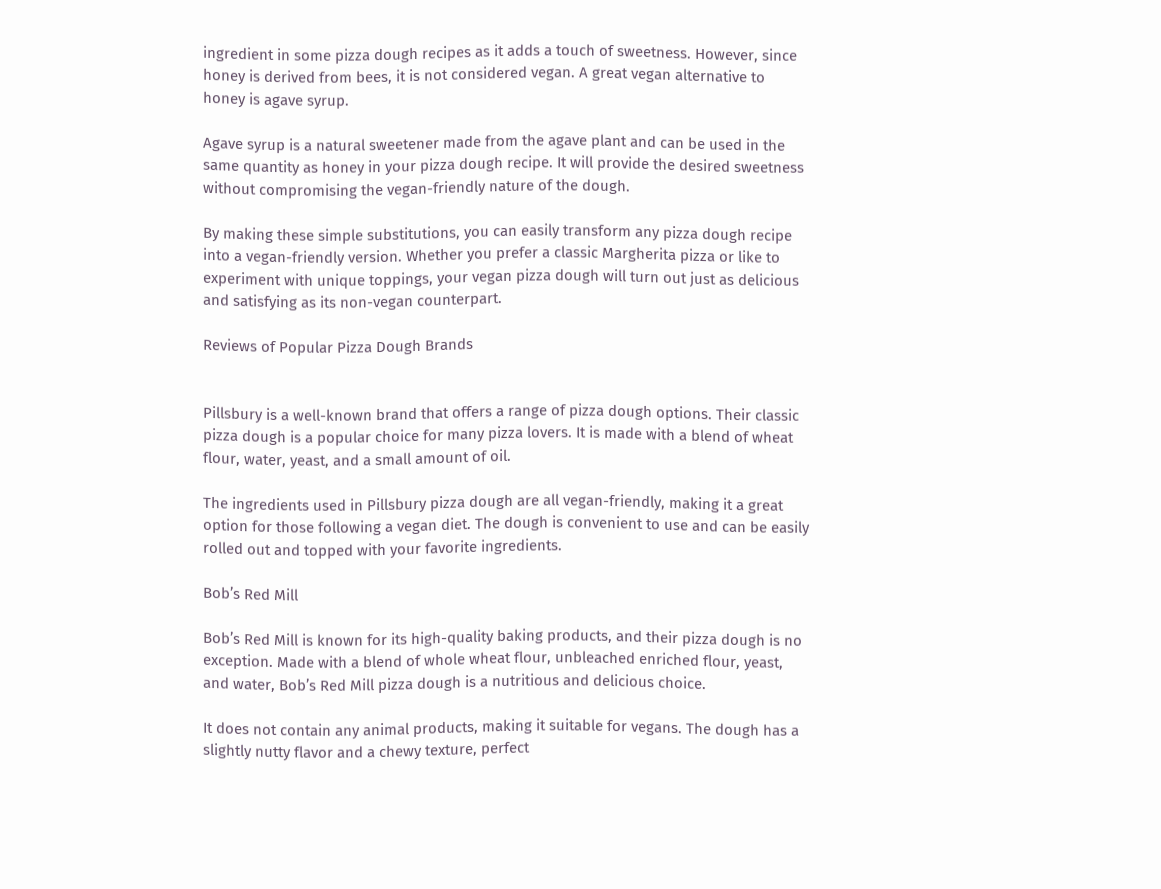ingredient in some pizza dough recipes as it adds a touch of sweetness. However, since honey is derived from bees, it is not considered vegan. A great vegan alternative to honey is agave syrup.

Agave syrup is a natural sweetener made from the agave plant and can be used in the same quantity as honey in your pizza dough recipe. It will provide the desired sweetness without compromising the vegan-friendly nature of the dough.

By making these simple substitutions, you can easily transform any pizza dough recipe into a vegan-friendly version. Whether you prefer a classic Margherita pizza or like to experiment with unique toppings, your vegan pizza dough will turn out just as delicious and satisfying as its non-vegan counterpart.

Reviews of Popular Pizza Dough Brands


Pillsbury is a well-known brand that offers a range of pizza dough options. Their classic pizza dough is a popular choice for many pizza lovers. It is made with a blend of wheat flour, water, yeast, and a small amount of oil.

The ingredients used in Pillsbury pizza dough are all vegan-friendly, making it a great option for those following a vegan diet. The dough is convenient to use and can be easily rolled out and topped with your favorite ingredients.

Bob’s Red Mill

Bob’s Red Mill is known for its high-quality baking products, and their pizza dough is no exception. Made with a blend of whole wheat flour, unbleached enriched flour, yeast, and water, Bob’s Red Mill pizza dough is a nutritious and delicious choice.

It does not contain any animal products, making it suitable for vegans. The dough has a slightly nutty flavor and a chewy texture, perfect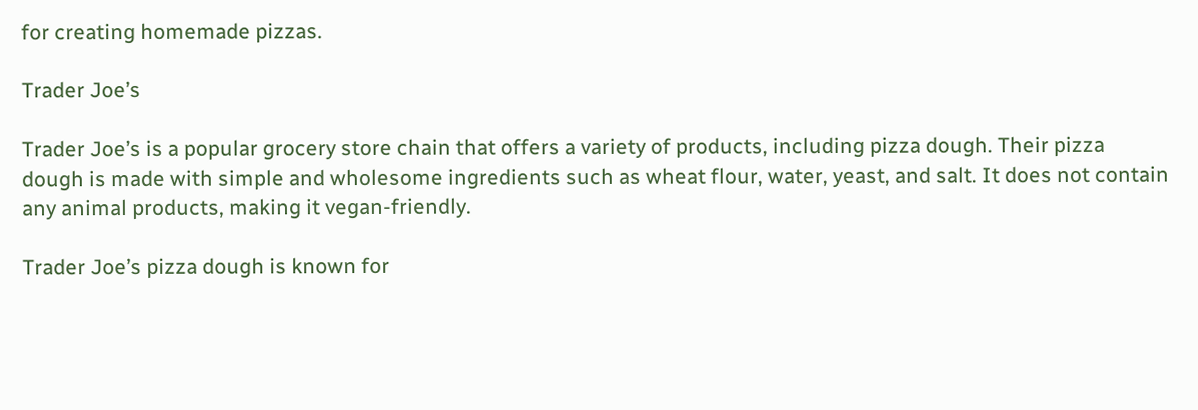for creating homemade pizzas.

Trader Joe’s

Trader Joe’s is a popular grocery store chain that offers a variety of products, including pizza dough. Their pizza dough is made with simple and wholesome ingredients such as wheat flour, water, yeast, and salt. It does not contain any animal products, making it vegan-friendly.

Trader Joe’s pizza dough is known for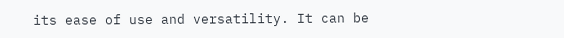its ease of use and versatility. It can be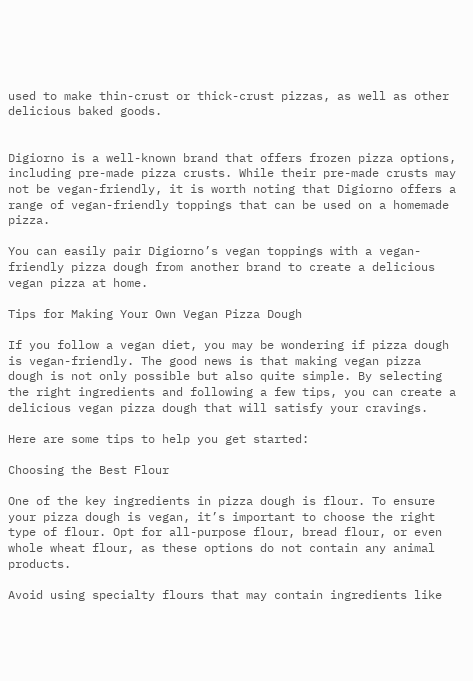used to make thin-crust or thick-crust pizzas, as well as other delicious baked goods.


Digiorno is a well-known brand that offers frozen pizza options, including pre-made pizza crusts. While their pre-made crusts may not be vegan-friendly, it is worth noting that Digiorno offers a range of vegan-friendly toppings that can be used on a homemade pizza.

You can easily pair Digiorno’s vegan toppings with a vegan-friendly pizza dough from another brand to create a delicious vegan pizza at home.

Tips for Making Your Own Vegan Pizza Dough

If you follow a vegan diet, you may be wondering if pizza dough is vegan-friendly. The good news is that making vegan pizza dough is not only possible but also quite simple. By selecting the right ingredients and following a few tips, you can create a delicious vegan pizza dough that will satisfy your cravings.

Here are some tips to help you get started:

Choosing the Best Flour

One of the key ingredients in pizza dough is flour. To ensure your pizza dough is vegan, it’s important to choose the right type of flour. Opt for all-purpose flour, bread flour, or even whole wheat flour, as these options do not contain any animal products.

Avoid using specialty flours that may contain ingredients like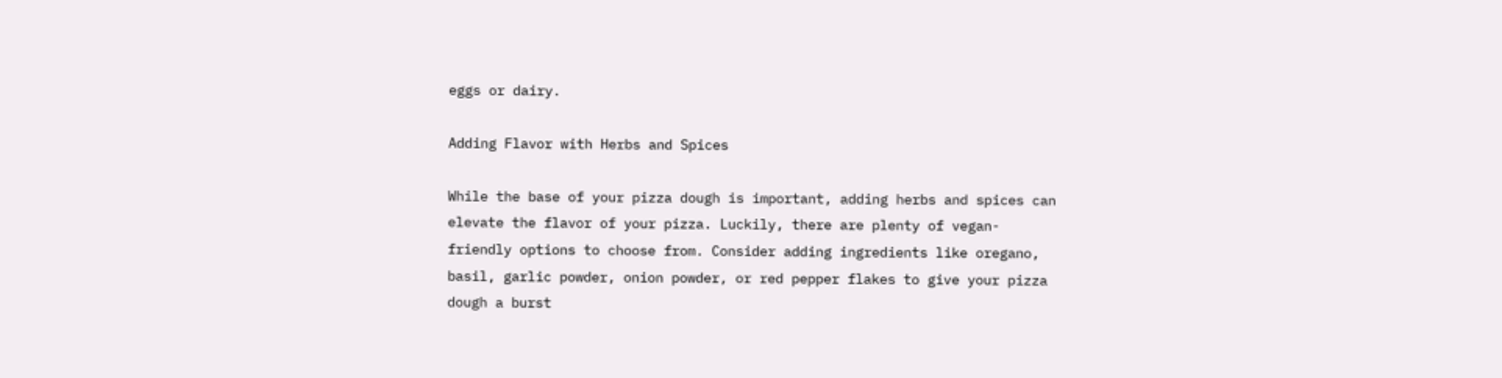eggs or dairy.

Adding Flavor with Herbs and Spices

While the base of your pizza dough is important, adding herbs and spices can elevate the flavor of your pizza. Luckily, there are plenty of vegan-friendly options to choose from. Consider adding ingredients like oregano, basil, garlic powder, onion powder, or red pepper flakes to give your pizza dough a burst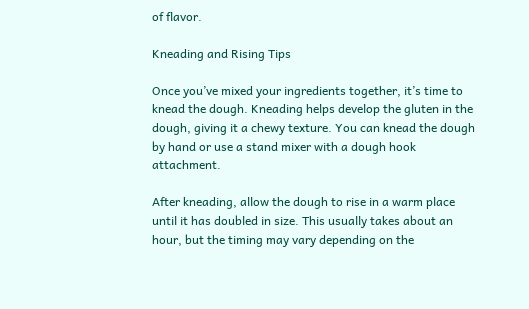of flavor.

Kneading and Rising Tips

Once you’ve mixed your ingredients together, it’s time to knead the dough. Kneading helps develop the gluten in the dough, giving it a chewy texture. You can knead the dough by hand or use a stand mixer with a dough hook attachment.

After kneading, allow the dough to rise in a warm place until it has doubled in size. This usually takes about an hour, but the timing may vary depending on the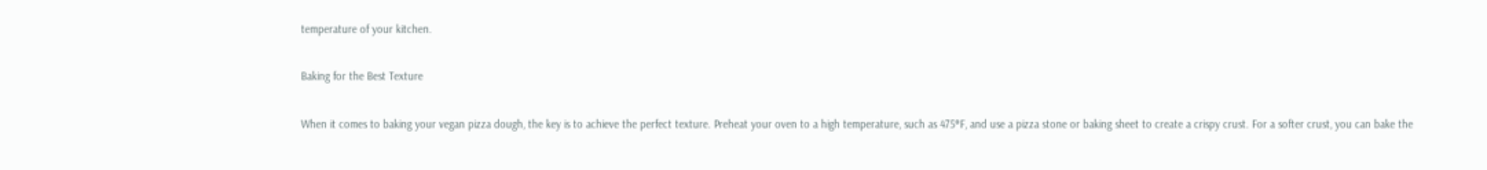temperature of your kitchen.

Baking for the Best Texture

When it comes to baking your vegan pizza dough, the key is to achieve the perfect texture. Preheat your oven to a high temperature, such as 475°F, and use a pizza stone or baking sheet to create a crispy crust. For a softer crust, you can bake the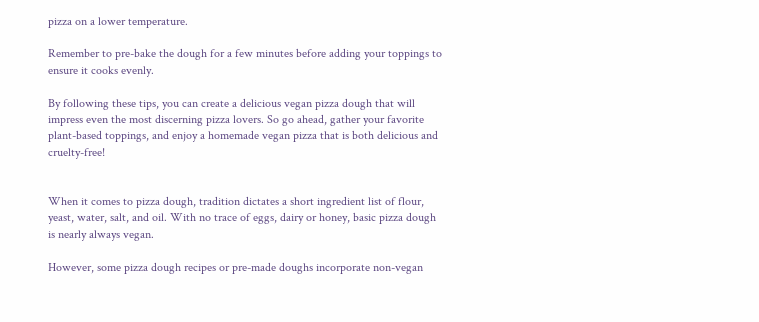pizza on a lower temperature.

Remember to pre-bake the dough for a few minutes before adding your toppings to ensure it cooks evenly.

By following these tips, you can create a delicious vegan pizza dough that will impress even the most discerning pizza lovers. So go ahead, gather your favorite plant-based toppings, and enjoy a homemade vegan pizza that is both delicious and cruelty-free!


When it comes to pizza dough, tradition dictates a short ingredient list of flour, yeast, water, salt, and oil. With no trace of eggs, dairy or honey, basic pizza dough is nearly always vegan.

However, some pizza dough recipes or pre-made doughs incorporate non-vegan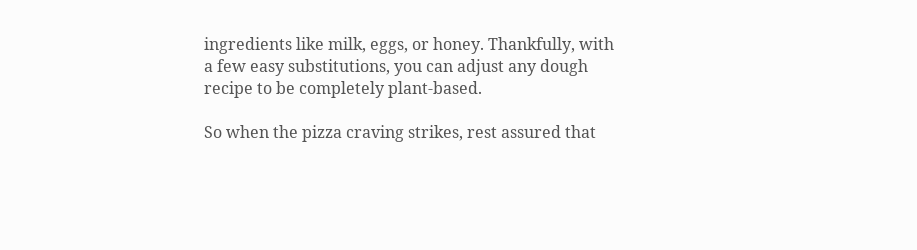ingredients like milk, eggs, or honey. Thankfully, with a few easy substitutions, you can adjust any dough recipe to be completely plant-based.

So when the pizza craving strikes, rest assured that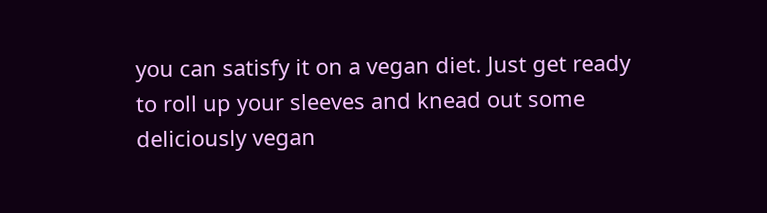you can satisfy it on a vegan diet. Just get ready to roll up your sleeves and knead out some deliciously vegan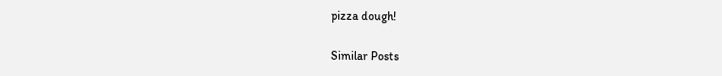pizza dough!

Similar Posts